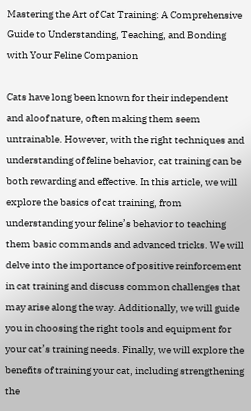Mastering the Art of Cat Training: A Comprehensive Guide to Understanding, Teaching, and Bonding with Your Feline Companion

Cats have long been known for their independent and aloof nature, often making them seem untrainable. However, with the right techniques and understanding of feline behavior, cat training can be both rewarding and effective. In this article, we will explore the basics of cat training, from understanding your feline’s behavior to teaching them basic commands and advanced tricks. We will delve into the importance of positive reinforcement in cat training and discuss common challenges that may arise along the way. Additionally, we will guide you in choosing the right tools and equipment for your cat’s training needs. Finally, we will explore the benefits of training your cat, including strengthening the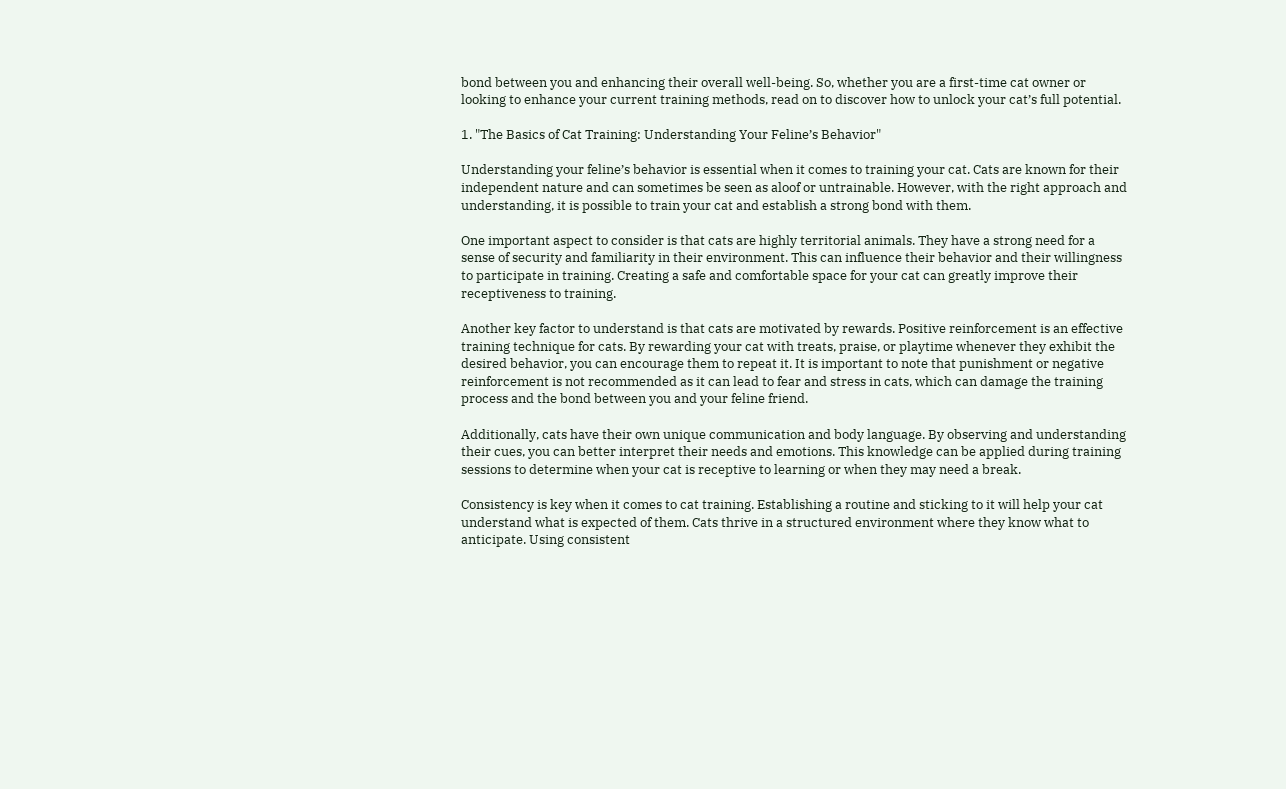bond between you and enhancing their overall well-being. So, whether you are a first-time cat owner or looking to enhance your current training methods, read on to discover how to unlock your cat’s full potential.

1. "The Basics of Cat Training: Understanding Your Feline’s Behavior"

Understanding your feline’s behavior is essential when it comes to training your cat. Cats are known for their independent nature and can sometimes be seen as aloof or untrainable. However, with the right approach and understanding, it is possible to train your cat and establish a strong bond with them.

One important aspect to consider is that cats are highly territorial animals. They have a strong need for a sense of security and familiarity in their environment. This can influence their behavior and their willingness to participate in training. Creating a safe and comfortable space for your cat can greatly improve their receptiveness to training.

Another key factor to understand is that cats are motivated by rewards. Positive reinforcement is an effective training technique for cats. By rewarding your cat with treats, praise, or playtime whenever they exhibit the desired behavior, you can encourage them to repeat it. It is important to note that punishment or negative reinforcement is not recommended as it can lead to fear and stress in cats, which can damage the training process and the bond between you and your feline friend.

Additionally, cats have their own unique communication and body language. By observing and understanding their cues, you can better interpret their needs and emotions. This knowledge can be applied during training sessions to determine when your cat is receptive to learning or when they may need a break.

Consistency is key when it comes to cat training. Establishing a routine and sticking to it will help your cat understand what is expected of them. Cats thrive in a structured environment where they know what to anticipate. Using consistent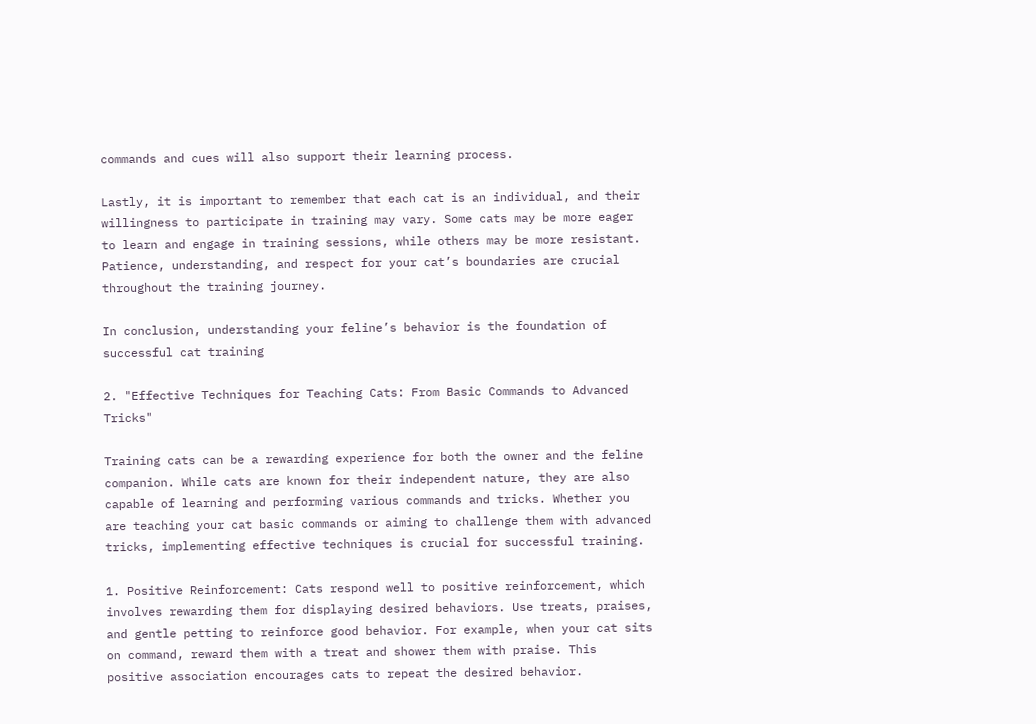commands and cues will also support their learning process.

Lastly, it is important to remember that each cat is an individual, and their willingness to participate in training may vary. Some cats may be more eager to learn and engage in training sessions, while others may be more resistant. Patience, understanding, and respect for your cat’s boundaries are crucial throughout the training journey.

In conclusion, understanding your feline’s behavior is the foundation of successful cat training

2. "Effective Techniques for Teaching Cats: From Basic Commands to Advanced Tricks"

Training cats can be a rewarding experience for both the owner and the feline companion. While cats are known for their independent nature, they are also capable of learning and performing various commands and tricks. Whether you are teaching your cat basic commands or aiming to challenge them with advanced tricks, implementing effective techniques is crucial for successful training.

1. Positive Reinforcement: Cats respond well to positive reinforcement, which involves rewarding them for displaying desired behaviors. Use treats, praises, and gentle petting to reinforce good behavior. For example, when your cat sits on command, reward them with a treat and shower them with praise. This positive association encourages cats to repeat the desired behavior.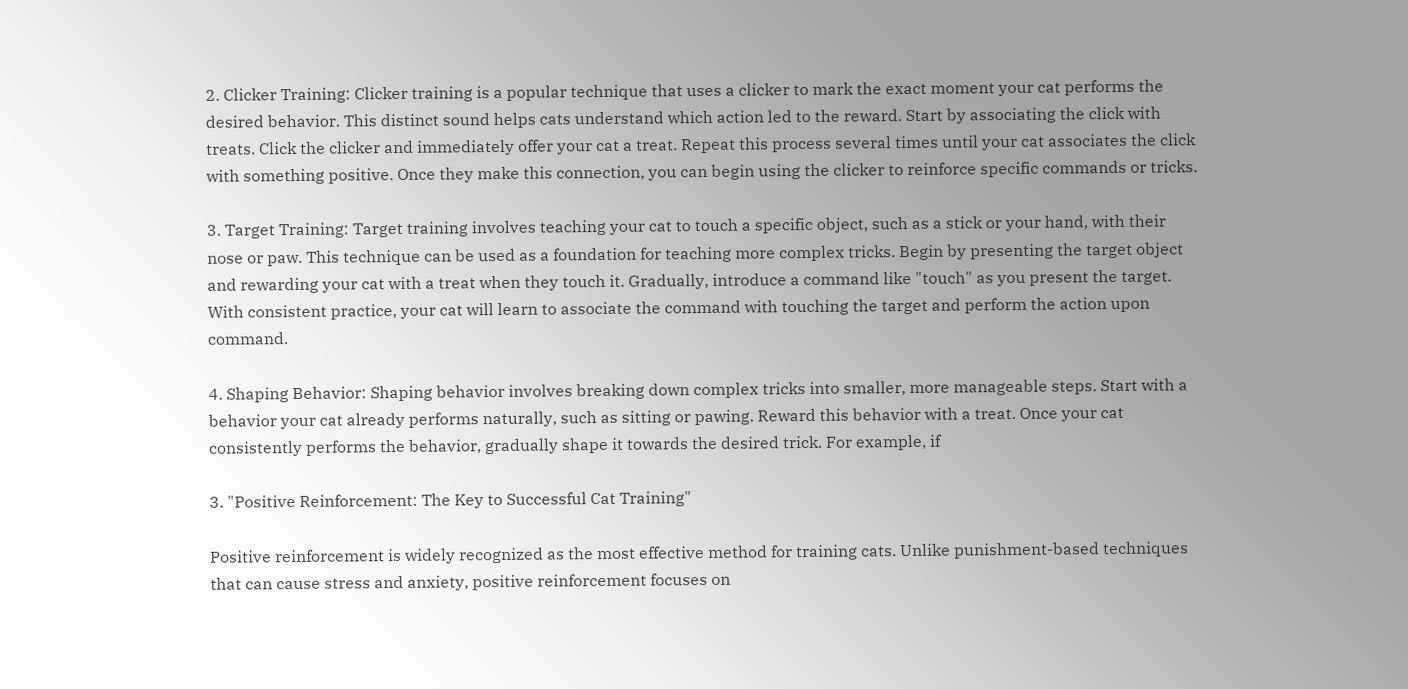2. Clicker Training: Clicker training is a popular technique that uses a clicker to mark the exact moment your cat performs the desired behavior. This distinct sound helps cats understand which action led to the reward. Start by associating the click with treats. Click the clicker and immediately offer your cat a treat. Repeat this process several times until your cat associates the click with something positive. Once they make this connection, you can begin using the clicker to reinforce specific commands or tricks.

3. Target Training: Target training involves teaching your cat to touch a specific object, such as a stick or your hand, with their nose or paw. This technique can be used as a foundation for teaching more complex tricks. Begin by presenting the target object and rewarding your cat with a treat when they touch it. Gradually, introduce a command like "touch" as you present the target. With consistent practice, your cat will learn to associate the command with touching the target and perform the action upon command.

4. Shaping Behavior: Shaping behavior involves breaking down complex tricks into smaller, more manageable steps. Start with a behavior your cat already performs naturally, such as sitting or pawing. Reward this behavior with a treat. Once your cat consistently performs the behavior, gradually shape it towards the desired trick. For example, if

3. "Positive Reinforcement: The Key to Successful Cat Training"

Positive reinforcement is widely recognized as the most effective method for training cats. Unlike punishment-based techniques that can cause stress and anxiety, positive reinforcement focuses on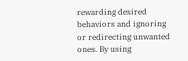rewarding desired behaviors and ignoring or redirecting unwanted ones. By using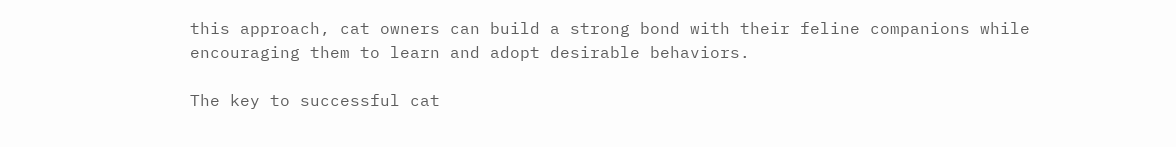this approach, cat owners can build a strong bond with their feline companions while encouraging them to learn and adopt desirable behaviors.

The key to successful cat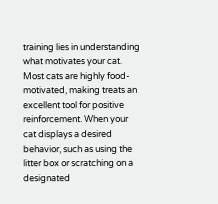training lies in understanding what motivates your cat. Most cats are highly food-motivated, making treats an excellent tool for positive reinforcement. When your cat displays a desired behavior, such as using the litter box or scratching on a designated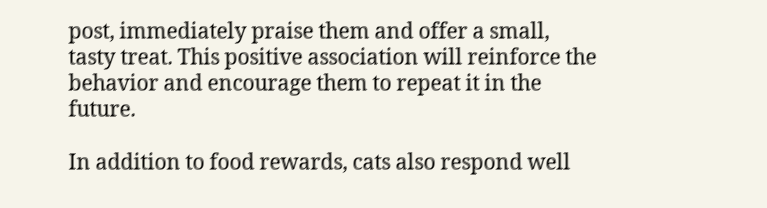post, immediately praise them and offer a small, tasty treat. This positive association will reinforce the behavior and encourage them to repeat it in the future.

In addition to food rewards, cats also respond well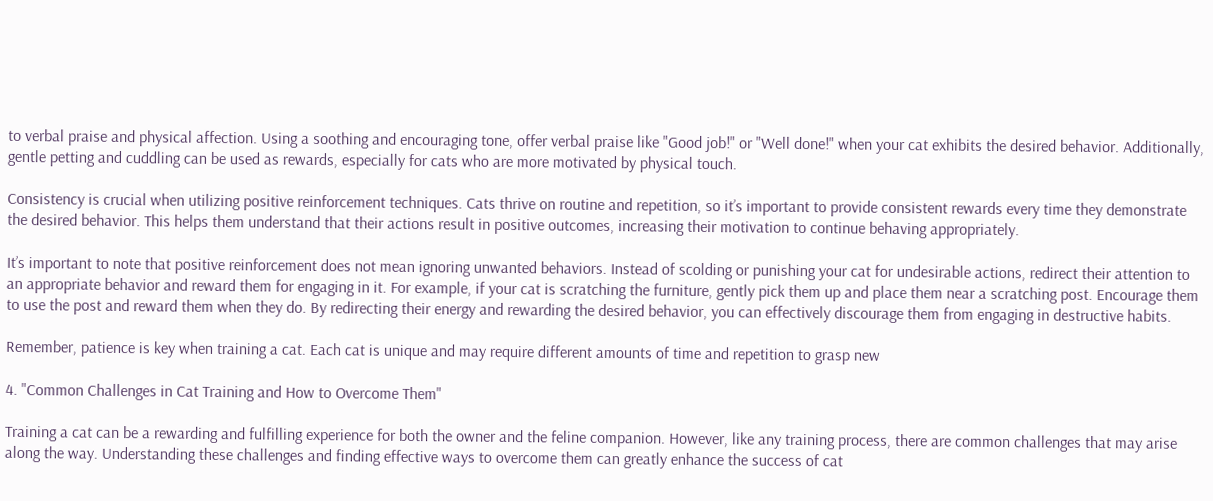to verbal praise and physical affection. Using a soothing and encouraging tone, offer verbal praise like "Good job!" or "Well done!" when your cat exhibits the desired behavior. Additionally, gentle petting and cuddling can be used as rewards, especially for cats who are more motivated by physical touch.

Consistency is crucial when utilizing positive reinforcement techniques. Cats thrive on routine and repetition, so it’s important to provide consistent rewards every time they demonstrate the desired behavior. This helps them understand that their actions result in positive outcomes, increasing their motivation to continue behaving appropriately.

It’s important to note that positive reinforcement does not mean ignoring unwanted behaviors. Instead of scolding or punishing your cat for undesirable actions, redirect their attention to an appropriate behavior and reward them for engaging in it. For example, if your cat is scratching the furniture, gently pick them up and place them near a scratching post. Encourage them to use the post and reward them when they do. By redirecting their energy and rewarding the desired behavior, you can effectively discourage them from engaging in destructive habits.

Remember, patience is key when training a cat. Each cat is unique and may require different amounts of time and repetition to grasp new

4. "Common Challenges in Cat Training and How to Overcome Them"

Training a cat can be a rewarding and fulfilling experience for both the owner and the feline companion. However, like any training process, there are common challenges that may arise along the way. Understanding these challenges and finding effective ways to overcome them can greatly enhance the success of cat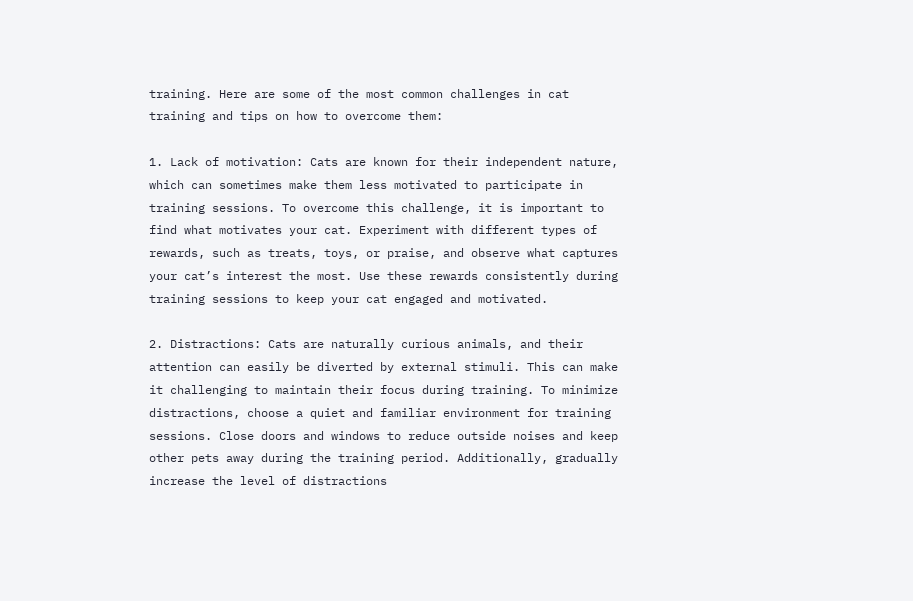training. Here are some of the most common challenges in cat training and tips on how to overcome them:

1. Lack of motivation: Cats are known for their independent nature, which can sometimes make them less motivated to participate in training sessions. To overcome this challenge, it is important to find what motivates your cat. Experiment with different types of rewards, such as treats, toys, or praise, and observe what captures your cat’s interest the most. Use these rewards consistently during training sessions to keep your cat engaged and motivated.

2. Distractions: Cats are naturally curious animals, and their attention can easily be diverted by external stimuli. This can make it challenging to maintain their focus during training. To minimize distractions, choose a quiet and familiar environment for training sessions. Close doors and windows to reduce outside noises and keep other pets away during the training period. Additionally, gradually increase the level of distractions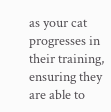as your cat progresses in their training, ensuring they are able to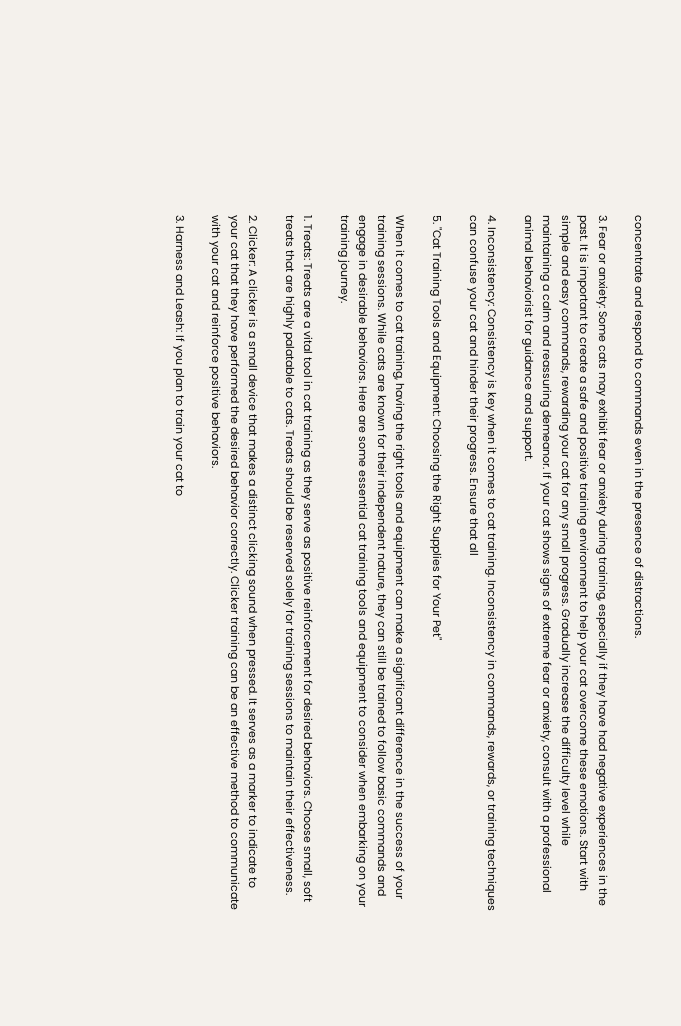concentrate and respond to commands even in the presence of distractions.

3. Fear or anxiety: Some cats may exhibit fear or anxiety during training, especially if they have had negative experiences in the past. It is important to create a safe and positive training environment to help your cat overcome these emotions. Start with simple and easy commands, rewarding your cat for any small progress. Gradually increase the difficulty level while maintaining a calm and reassuring demeanor. If your cat shows signs of extreme fear or anxiety, consult with a professional animal behaviorist for guidance and support.

4. Inconsistency: Consistency is key when it comes to cat training. Inconsistency in commands, rewards, or training techniques can confuse your cat and hinder their progress. Ensure that all

5. "Cat Training Tools and Equipment: Choosing the Right Supplies for Your Pet"

When it comes to cat training, having the right tools and equipment can make a significant difference in the success of your training sessions. While cats are known for their independent nature, they can still be trained to follow basic commands and engage in desirable behaviors. Here are some essential cat training tools and equipment to consider when embarking on your training journey.

1. Treats: Treats are a vital tool in cat training as they serve as positive reinforcement for desired behaviors. Choose small, soft treats that are highly palatable to cats. Treats should be reserved solely for training sessions to maintain their effectiveness.

2. Clicker: A clicker is a small device that makes a distinct clicking sound when pressed. It serves as a marker to indicate to your cat that they have performed the desired behavior correctly. Clicker training can be an effective method to communicate with your cat and reinforce positive behaviors.

3. Harness and Leash: If you plan to train your cat to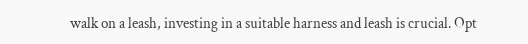walk on a leash, investing in a suitable harness and leash is crucial. Opt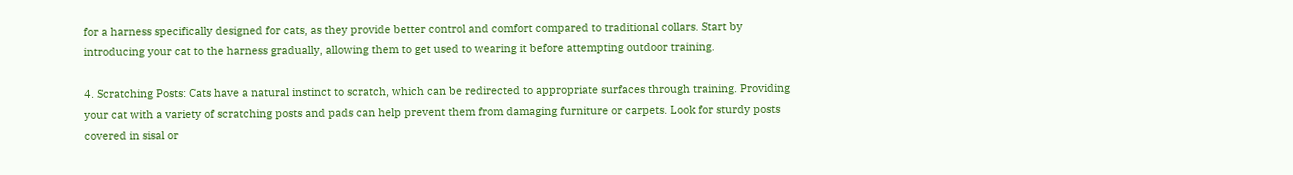for a harness specifically designed for cats, as they provide better control and comfort compared to traditional collars. Start by introducing your cat to the harness gradually, allowing them to get used to wearing it before attempting outdoor training.

4. Scratching Posts: Cats have a natural instinct to scratch, which can be redirected to appropriate surfaces through training. Providing your cat with a variety of scratching posts and pads can help prevent them from damaging furniture or carpets. Look for sturdy posts covered in sisal or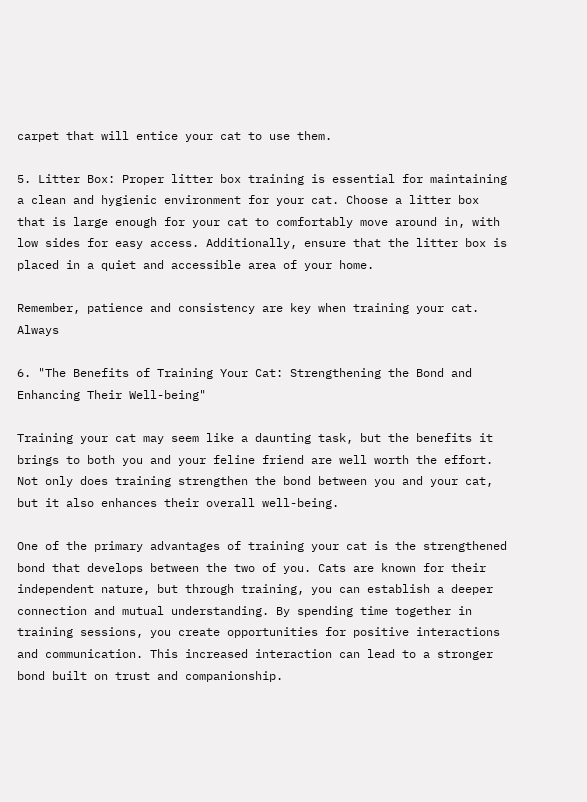carpet that will entice your cat to use them.

5. Litter Box: Proper litter box training is essential for maintaining a clean and hygienic environment for your cat. Choose a litter box that is large enough for your cat to comfortably move around in, with low sides for easy access. Additionally, ensure that the litter box is placed in a quiet and accessible area of your home.

Remember, patience and consistency are key when training your cat. Always

6. "The Benefits of Training Your Cat: Strengthening the Bond and Enhancing Their Well-being"

Training your cat may seem like a daunting task, but the benefits it brings to both you and your feline friend are well worth the effort. Not only does training strengthen the bond between you and your cat, but it also enhances their overall well-being.

One of the primary advantages of training your cat is the strengthened bond that develops between the two of you. Cats are known for their independent nature, but through training, you can establish a deeper connection and mutual understanding. By spending time together in training sessions, you create opportunities for positive interactions and communication. This increased interaction can lead to a stronger bond built on trust and companionship.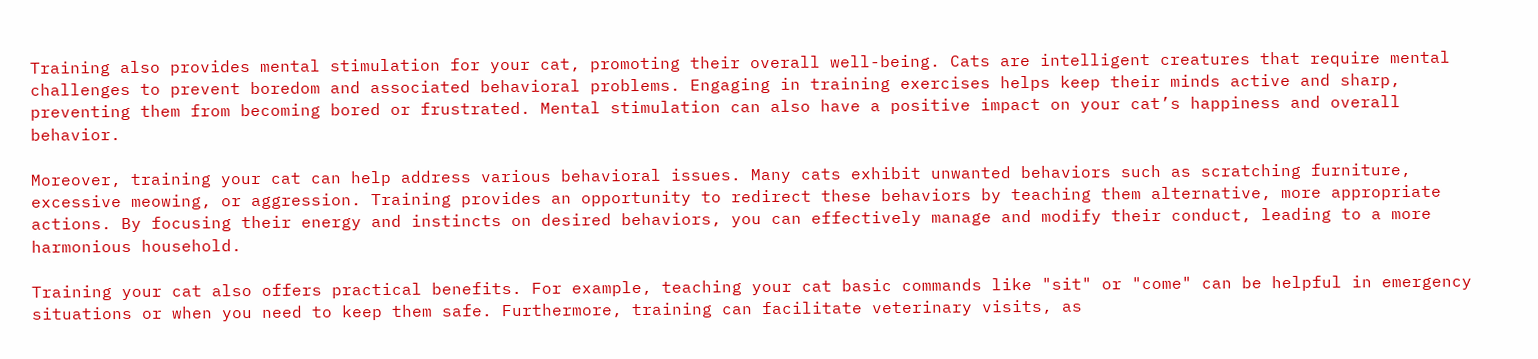Training also provides mental stimulation for your cat, promoting their overall well-being. Cats are intelligent creatures that require mental challenges to prevent boredom and associated behavioral problems. Engaging in training exercises helps keep their minds active and sharp, preventing them from becoming bored or frustrated. Mental stimulation can also have a positive impact on your cat’s happiness and overall behavior.

Moreover, training your cat can help address various behavioral issues. Many cats exhibit unwanted behaviors such as scratching furniture, excessive meowing, or aggression. Training provides an opportunity to redirect these behaviors by teaching them alternative, more appropriate actions. By focusing their energy and instincts on desired behaviors, you can effectively manage and modify their conduct, leading to a more harmonious household.

Training your cat also offers practical benefits. For example, teaching your cat basic commands like "sit" or "come" can be helpful in emergency situations or when you need to keep them safe. Furthermore, training can facilitate veterinary visits, as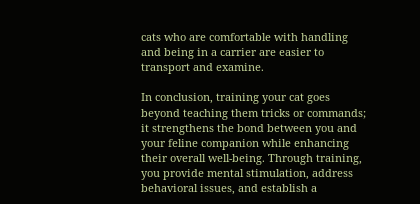cats who are comfortable with handling and being in a carrier are easier to transport and examine.

In conclusion, training your cat goes beyond teaching them tricks or commands; it strengthens the bond between you and your feline companion while enhancing their overall well-being. Through training, you provide mental stimulation, address behavioral issues, and establish a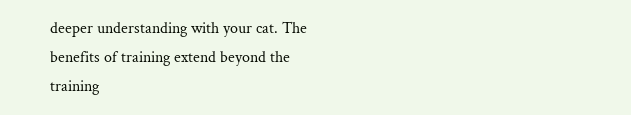deeper understanding with your cat. The benefits of training extend beyond the training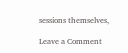sessions themselves,

Leave a Comment